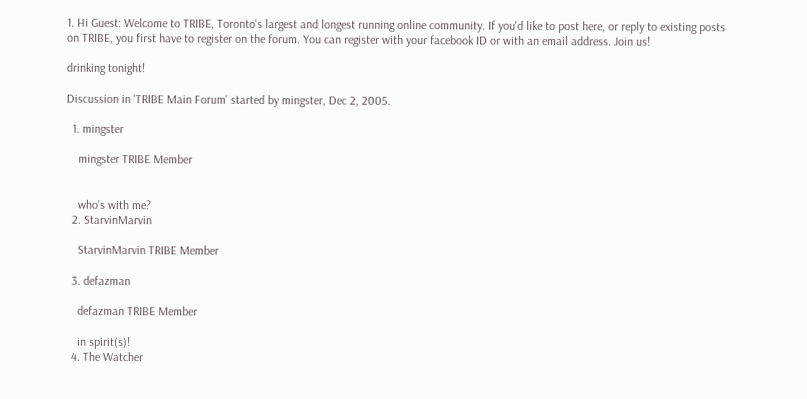1. Hi Guest: Welcome to TRIBE, Toronto's largest and longest running online community. If you'd like to post here, or reply to existing posts on TRIBE, you first have to register on the forum. You can register with your facebook ID or with an email address. Join us!

drinking tonight!

Discussion in 'TRIBE Main Forum' started by mingster, Dec 2, 2005.

  1. mingster

    mingster TRIBE Member


    who's with me?
  2. StarvinMarvin

    StarvinMarvin TRIBE Member

  3. defazman

    defazman TRIBE Member

    in spirit(s)!
  4. The Watcher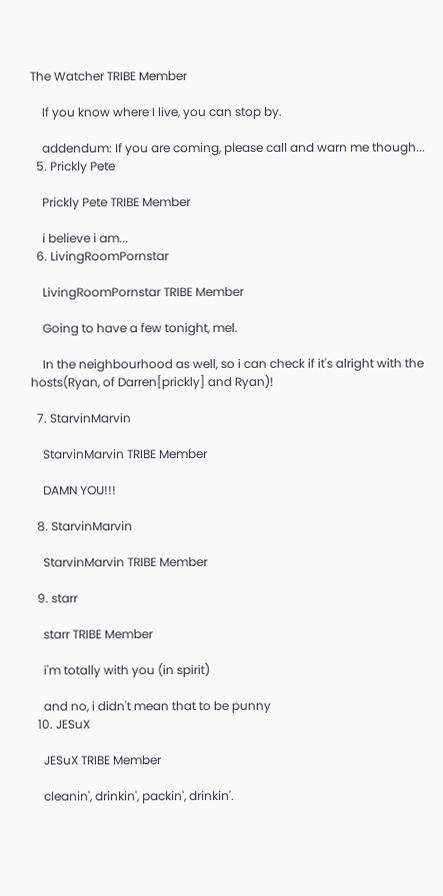The Watcher TRIBE Member

    If you know where I live, you can stop by.

    addendum: If you are coming, please call and warn me though...
  5. Prickly Pete

    Prickly Pete TRIBE Member

    i believe i am...
  6. LivingRoomPornstar

    LivingRoomPornstar TRIBE Member

    Going to have a few tonight, mel.

    In the neighbourhood as well, so i can check if it's alright with the hosts(Ryan, of Darren[prickly] and Ryan)!

  7. StarvinMarvin

    StarvinMarvin TRIBE Member

    DAMN YOU!!!

  8. StarvinMarvin

    StarvinMarvin TRIBE Member

  9. starr

    starr TRIBE Member

    i'm totally with you (in spirit)

    and no, i didn't mean that to be punny
  10. JESuX

    JESuX TRIBE Member

    cleanin', drinkin', packin', drinkin'.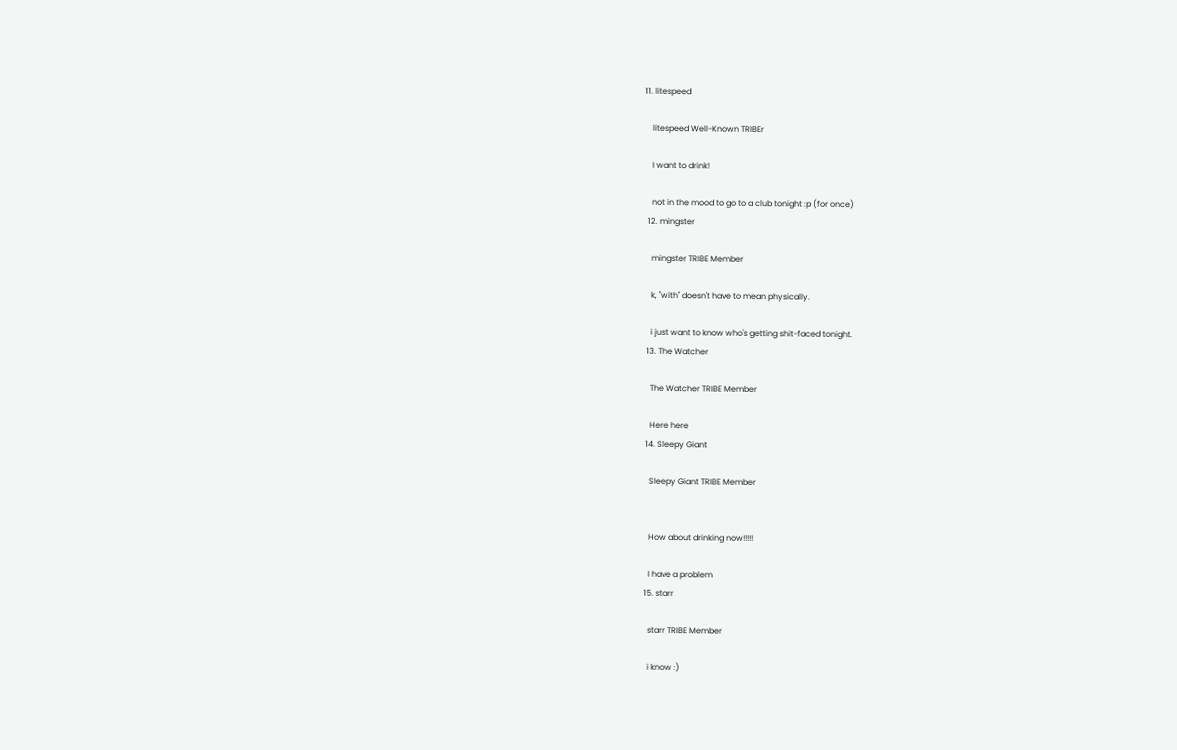11. litespeed

    litespeed Well-Known TRIBEr

    I want to drink!

    not in the mood to go to a club tonight :p (for once)
  12. mingster

    mingster TRIBE Member

    k, "with" doesn't have to mean physically.

    i just want to know who's getting shit-faced tonight.
  13. The Watcher

    The Watcher TRIBE Member

    Here here
  14. Sleepy Giant

    Sleepy Giant TRIBE Member


    How about drinking now!!!!!

    I have a problem
  15. starr

    starr TRIBE Member

    i know :)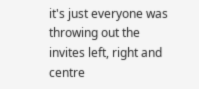it's just everyone was throwing out the invites left, right and centre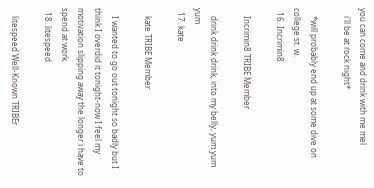you can come and drink with me mel
    i'll be at rock night*

    *will probably end up at some dive on college st. w.
  16. Incrimin8

    Incrimin8 TRIBE Member

    drink drink drink, into my belly, yum yum yum
  17. kate

    kate TRIBE Member

    I wanted to go out tonight so badly but I think I overdid it tonight-now I feel my motivation slipping away the longer i have to spend at work.
  18. litespeed

    litespeed Well-Known TRIBEr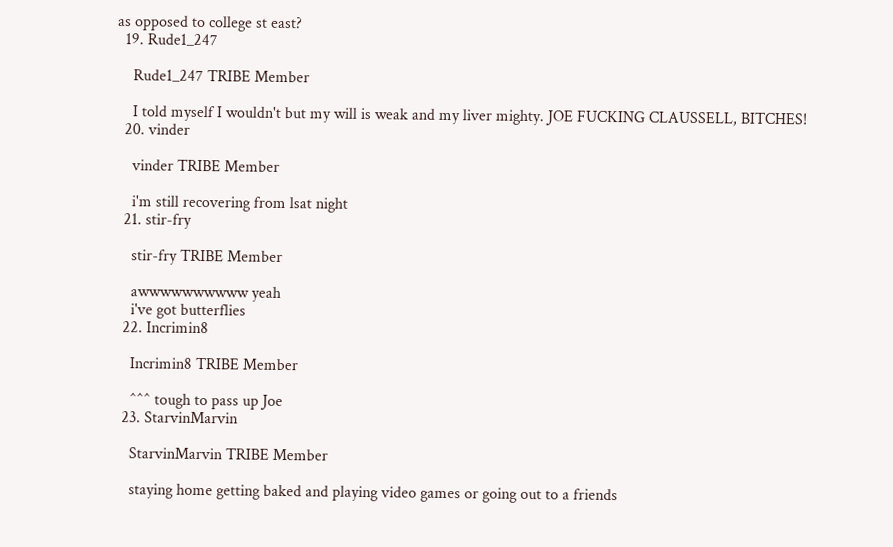as opposed to college st east?
  19. Rude1_247

    Rude1_247 TRIBE Member

    I told myself I wouldn't but my will is weak and my liver mighty. JOE FUCKING CLAUSSELL, BITCHES!
  20. vinder

    vinder TRIBE Member

    i'm still recovering from lsat night
  21. stir-fry

    stir-fry TRIBE Member

    awwwwwwwwww yeah
    i've got butterflies
  22. Incrimin8

    Incrimin8 TRIBE Member

    ^^^ tough to pass up Joe
  23. StarvinMarvin

    StarvinMarvin TRIBE Member

    staying home getting baked and playing video games or going out to a friends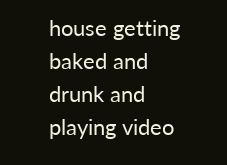house getting baked and drunk and playing video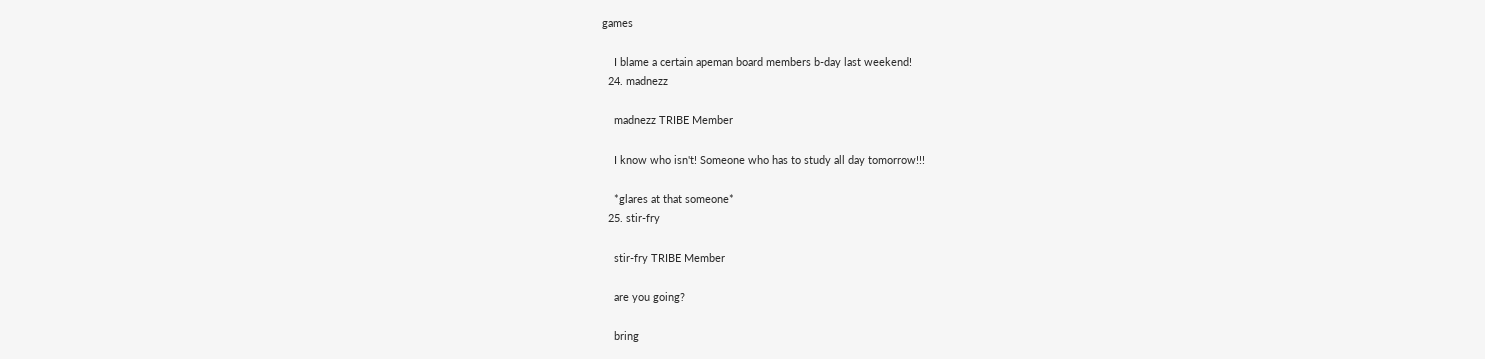games

    I blame a certain apeman board members b-day last weekend!
  24. madnezz

    madnezz TRIBE Member

    I know who isn't! Someone who has to study all day tomorrow!!!

    *glares at that someone*
  25. stir-fry

    stir-fry TRIBE Member

    are you going?

    bring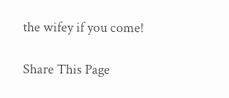the wifey if you come!

Share This Page